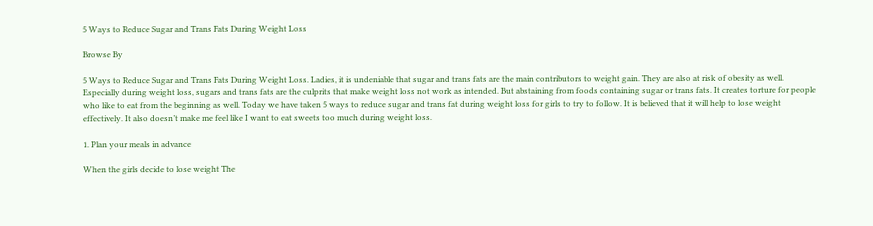5 Ways to Reduce Sugar and Trans Fats During Weight Loss

Browse By

5 Ways to Reduce Sugar and Trans Fats During Weight Loss. Ladies, it is undeniable that sugar and trans fats are the main contributors to weight gain. They are also at risk of obesity as well. Especially during weight loss, sugars and trans fats are the culprits that make weight loss not work as intended. But abstaining from foods containing sugar or trans fats. It creates torture for people who like to eat from the beginning as well. Today we have taken 5 ways to reduce sugar and trans fat during weight loss for girls to try to follow. It is believed that it will help to lose weight effectively. It also doesn’t make me feel like I want to eat sweets too much during weight loss.

1. Plan your meals in advance

When the girls decide to lose weight The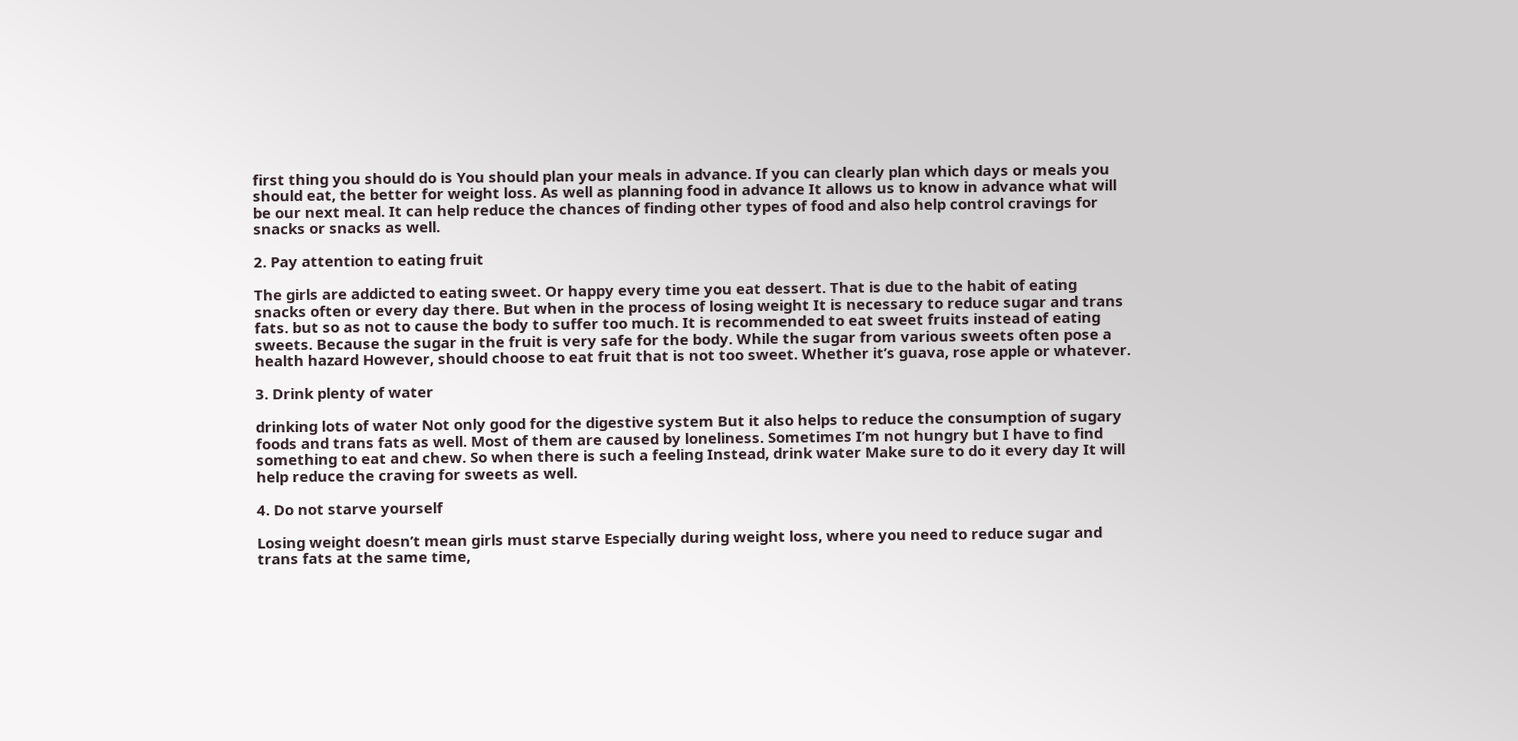first thing you should do is You should plan your meals in advance. If you can clearly plan which days or meals you should eat, the better for weight loss. As well as planning food in advance It allows us to know in advance what will be our next meal. It can help reduce the chances of finding other types of food and also help control cravings for snacks or snacks as well.

2. Pay attention to eating fruit

The girls are addicted to eating sweet. Or happy every time you eat dessert. That is due to the habit of eating snacks often or every day there. But when in the process of losing weight It is necessary to reduce sugar and trans fats. but so as not to cause the body to suffer too much. It is recommended to eat sweet fruits instead of eating sweets. Because the sugar in the fruit is very safe for the body. While the sugar from various sweets often pose a health hazard However, should choose to eat fruit that is not too sweet. Whether it’s guava, rose apple or whatever.

3. Drink plenty of water

drinking lots of water Not only good for the digestive system But it also helps to reduce the consumption of sugary foods and trans fats as well. Most of them are caused by loneliness. Sometimes I’m not hungry but I have to find something to eat and chew. So when there is such a feeling Instead, drink water Make sure to do it every day It will help reduce the craving for sweets as well.

4. Do not starve yourself

Losing weight doesn’t mean girls must starve Especially during weight loss, where you need to reduce sugar and trans fats at the same time,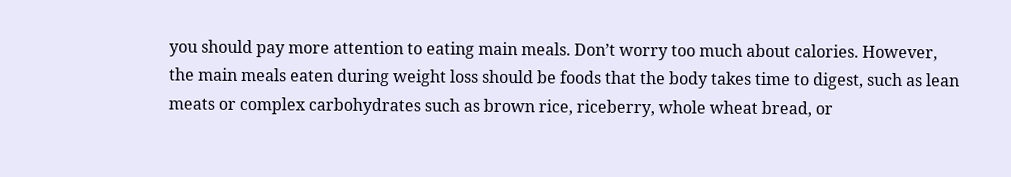you should pay more attention to eating main meals. Don’t worry too much about calories. However, the main meals eaten during weight loss should be foods that the body takes time to digest, such as lean meats or complex carbohydrates such as brown rice, riceberry, whole wheat bread, or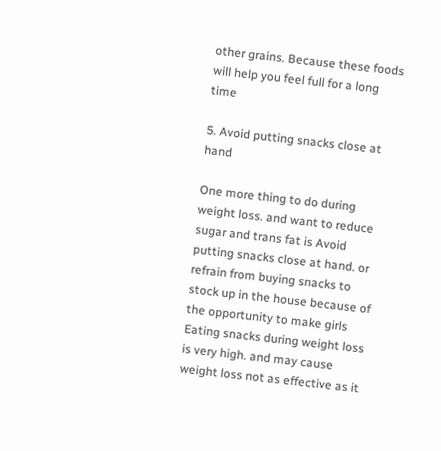other grains. Because these foods will help you feel full for a long time

5. Avoid putting snacks close at hand

One more thing to do during weight loss. and want to reduce sugar and trans fat is Avoid putting snacks close at hand. or refrain from buying snacks to stock up in the house because of the opportunity to make girls Eating snacks during weight loss is very high. and may cause weight loss not as effective as it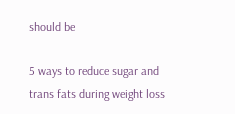should be

5 ways to reduce sugar and trans fats during weight loss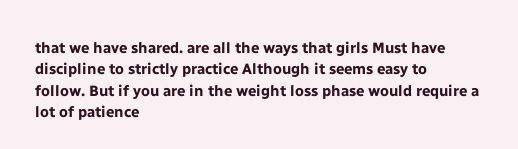that we have shared. are all the ways that girls Must have discipline to strictly practice Although it seems easy to follow. But if you are in the weight loss phase would require a lot of patience